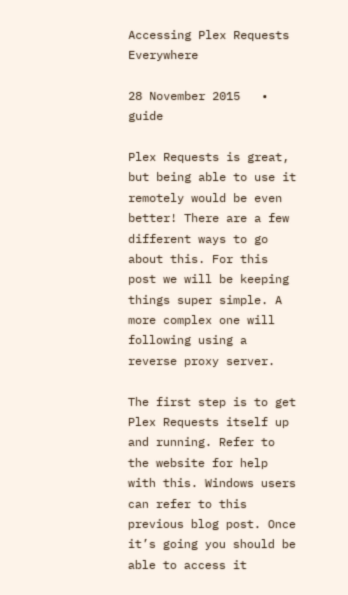Accessing Plex Requests Everywhere

28 November 2015   •   guide

Plex Requests is great, but being able to use it remotely would be even better! There are a few different ways to go about this. For this post we will be keeping things super simple. A more complex one will following using a reverse proxy server.

The first step is to get Plex Requests itself up and running. Refer to the website for help with this. Windows users can refer to this previous blog post. Once it’s going you should be able to access it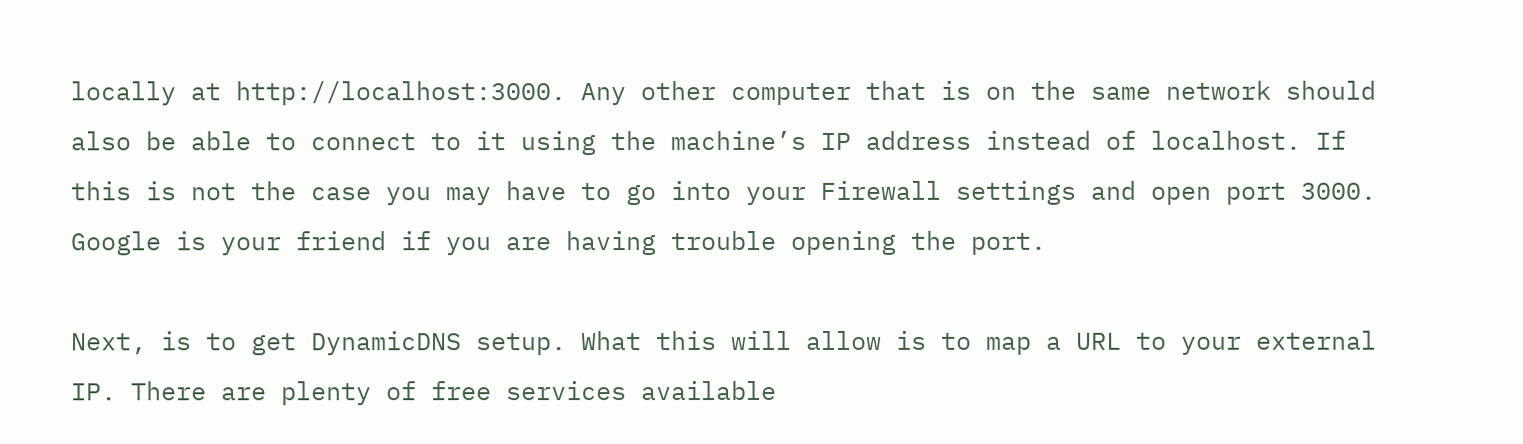locally at http://localhost:3000. Any other computer that is on the same network should also be able to connect to it using the machine’s IP address instead of localhost. If this is not the case you may have to go into your Firewall settings and open port 3000. Google is your friend if you are having trouble opening the port.

Next, is to get DynamicDNS setup. What this will allow is to map a URL to your external IP. There are plenty of free services available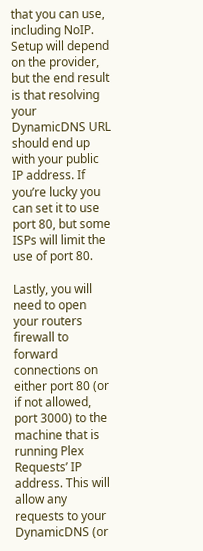that you can use, including NoIP. Setup will depend on the provider, but the end result is that resolving your DynamicDNS URL should end up with your public IP address. If you’re lucky you can set it to use port 80, but some ISPs will limit the use of port 80.

Lastly, you will need to open your routers firewall to forward connections on either port 80 (or if not allowed, port 3000) to the machine that is running Plex Requests’ IP address. This will allow any requests to your DynamicDNS (or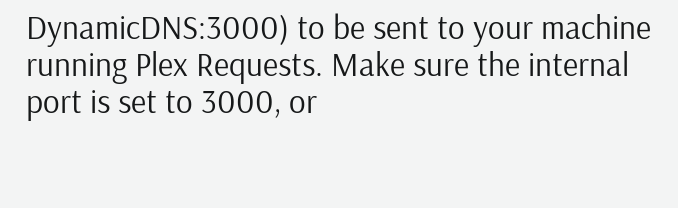DynamicDNS:3000) to be sent to your machine running Plex Requests. Make sure the internal port is set to 3000, or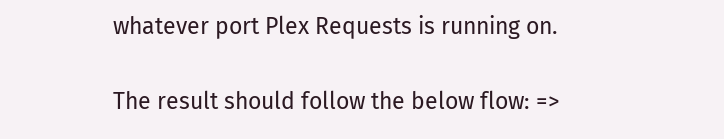whatever port Plex Requests is running on.

The result should follow the below flow: =>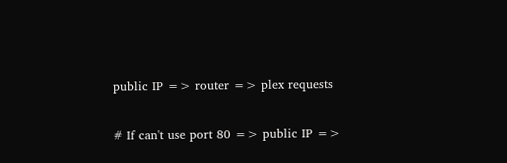public IP => router => plex requests

# If can't use port 80 => public IP =>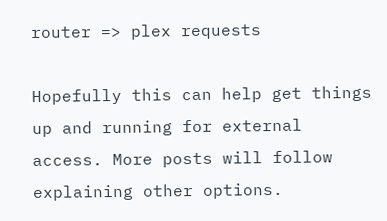router => plex requests

Hopefully this can help get things up and running for external access. More posts will follow explaining other options.